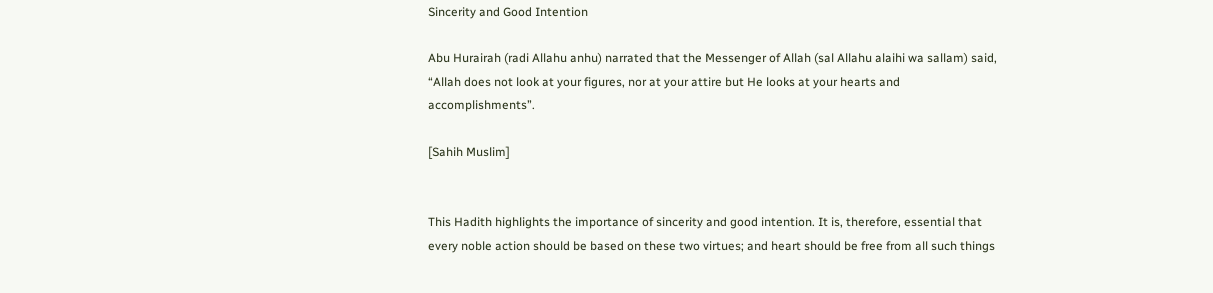Sincerity and Good Intention

Abu Hurairah (radi Allahu anhu) narrated that the Messenger of Allah (sal Allahu alaihi wa sallam) said, “Allah does not look at your figures, nor at your attire but He looks at your hearts and accomplishments”.

[Sahih Muslim]


This Hadith highlights the importance of sincerity and good intention. It is, therefore, essential that every noble action should be based on these two virtues; and heart should be free from all such things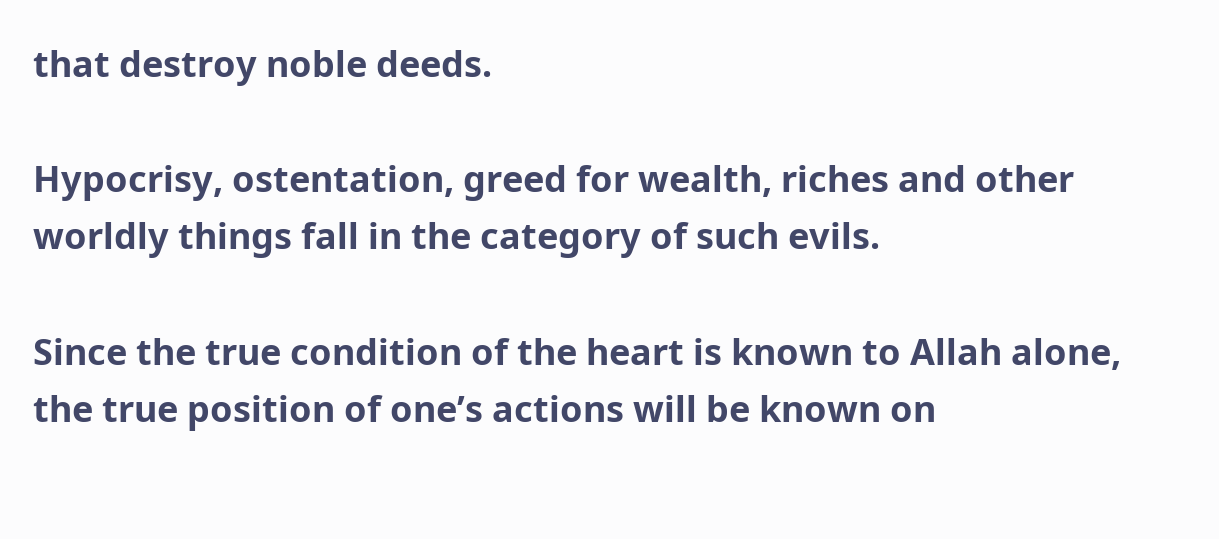that destroy noble deeds.

Hypocrisy, ostentation, greed for wealth, riches and other worldly things fall in the category of such evils.

Since the true condition of the heart is known to Allah alone, the true position of one’s actions will be known on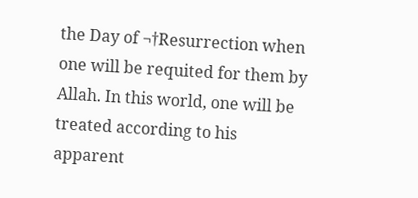the Day of ¬†Resurrection when one will be requited for them by Allah. In this world, one will be treated according to his apparent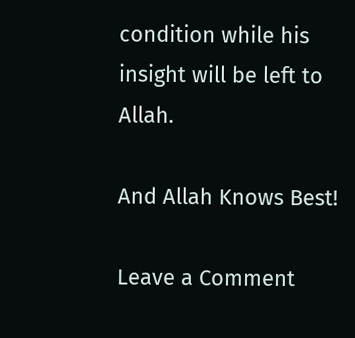condition while his insight will be left to Allah.

And Allah Knows Best!

Leave a Comment